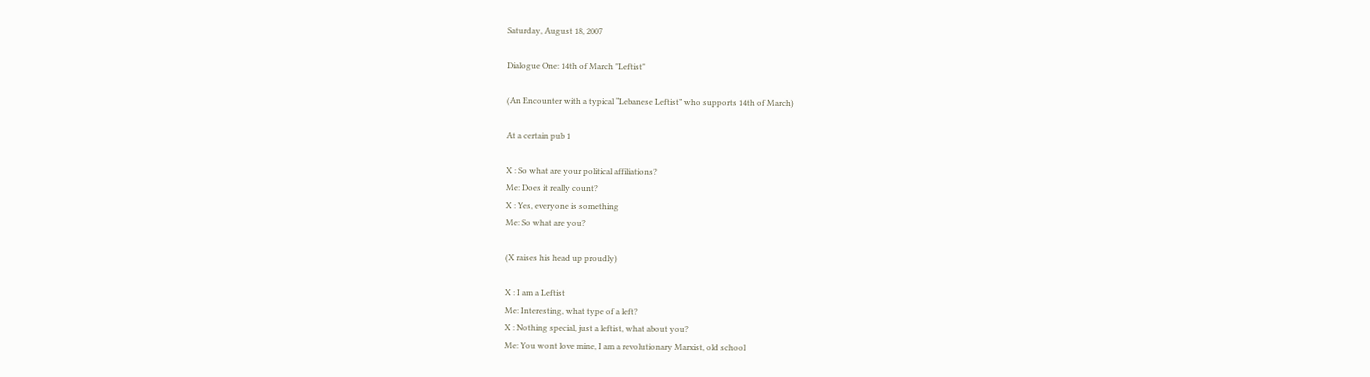Saturday, August 18, 2007

Dialogue One: 14th of March "Leftist"

(An Encounter with a typical “Lebanese Leftist” who supports 14th of March)

At a certain pub 1

X : So what are your political affiliations?
Me: Does it really count?
X : Yes, everyone is something
Me: So what are you?

(X raises his head up proudly)

X : I am a Leftist
Me: Interesting, what type of a left?
X : Nothing special, just a leftist, what about you?
Me: You wont love mine, I am a revolutionary Marxist, old school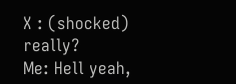X : (shocked) really?
Me: Hell yeah,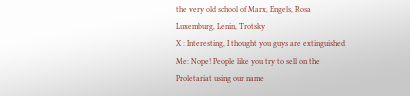the very old school of Marx, Engels, Rosa Luxemburg, Lenin, Trotsky
X : Interesting, I thought you guys are extinguished
Me: Nope! People like you try to sell on the Proletariat using our name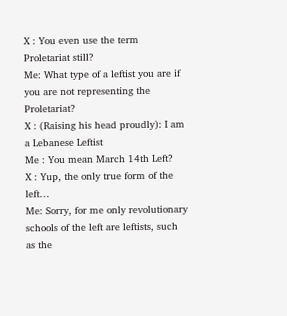X : You even use the term Proletariat still?
Me: What type of a leftist you are if you are not representing the Proletariat?
X : (Raising his head proudly): I am a Lebanese Leftist
Me : You mean March 14th Left?
X : Yup, the only true form of the left…
Me: Sorry, for me only revolutionary schools of the left are leftists, such as the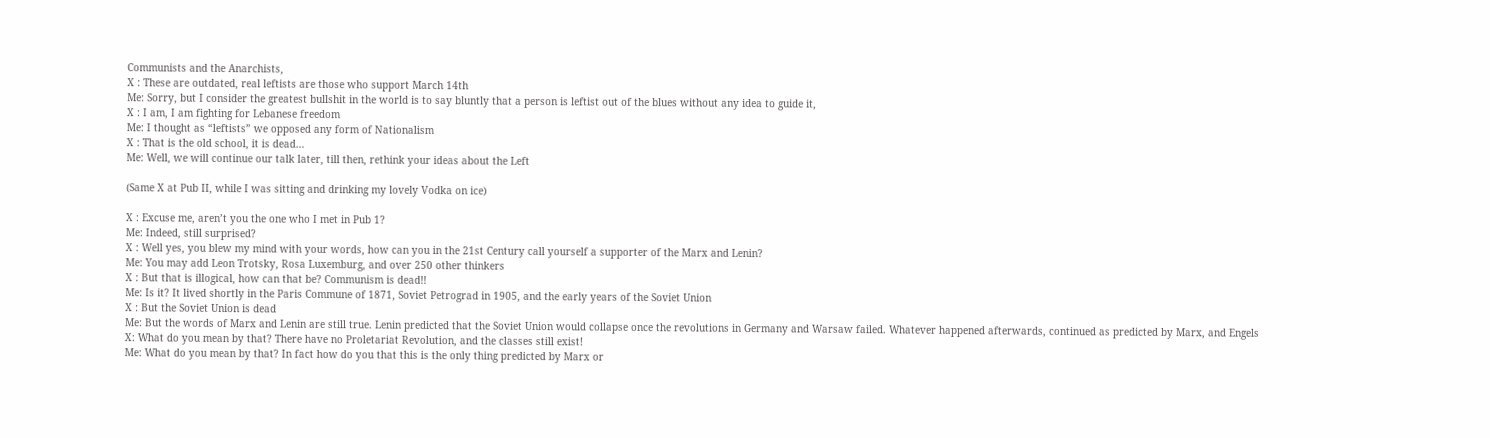Communists and the Anarchists,
X : These are outdated, real leftists are those who support March 14th
Me: Sorry, but I consider the greatest bullshit in the world is to say bluntly that a person is leftist out of the blues without any idea to guide it,
X : I am, I am fighting for Lebanese freedom
Me: I thought as “leftists” we opposed any form of Nationalism
X : That is the old school, it is dead…
Me: Well, we will continue our talk later, till then, rethink your ideas about the Left

(Same X at Pub II, while I was sitting and drinking my lovely Vodka on ice)

X : Excuse me, aren’t you the one who I met in Pub 1?
Me: Indeed, still surprised?
X : Well yes, you blew my mind with your words, how can you in the 21st Century call yourself a supporter of the Marx and Lenin?
Me: You may add Leon Trotsky, Rosa Luxemburg, and over 250 other thinkers
X : But that is illogical, how can that be? Communism is dead!!
Me: Is it? It lived shortly in the Paris Commune of 1871, Soviet Petrograd in 1905, and the early years of the Soviet Union
X : But the Soviet Union is dead
Me: But the words of Marx and Lenin are still true. Lenin predicted that the Soviet Union would collapse once the revolutions in Germany and Warsaw failed. Whatever happened afterwards, continued as predicted by Marx, and Engels
X: What do you mean by that? There have no Proletariat Revolution, and the classes still exist!
Me: What do you mean by that? In fact how do you that this is the only thing predicted by Marx or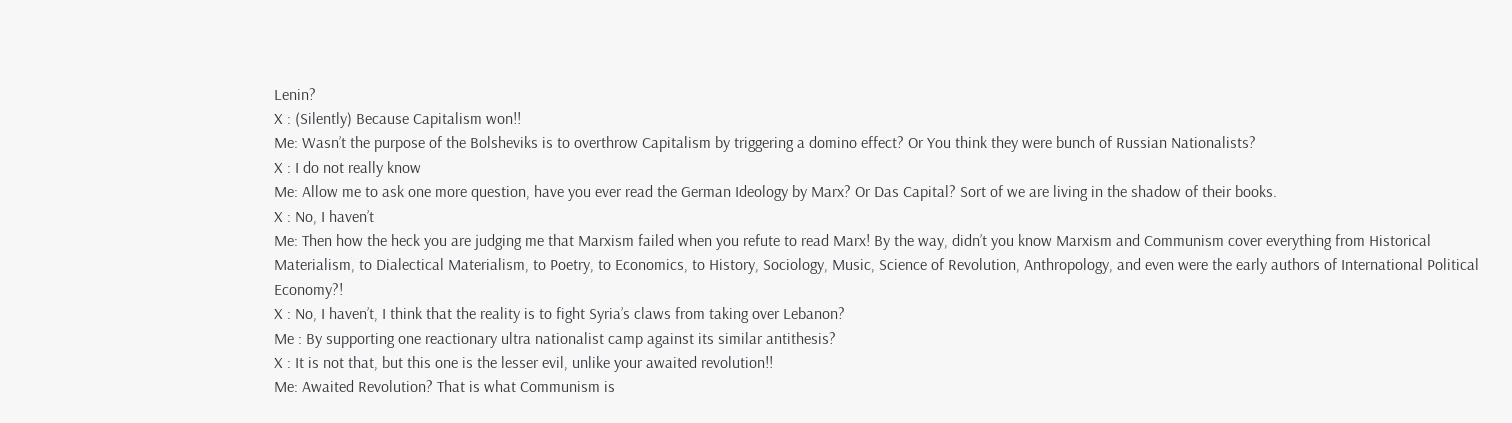Lenin?
X : (Silently) Because Capitalism won!!
Me: Wasn’t the purpose of the Bolsheviks is to overthrow Capitalism by triggering a domino effect? Or You think they were bunch of Russian Nationalists?
X : I do not really know
Me: Allow me to ask one more question, have you ever read the German Ideology by Marx? Or Das Capital? Sort of we are living in the shadow of their books.
X : No, I haven’t
Me: Then how the heck you are judging me that Marxism failed when you refute to read Marx! By the way, didn’t you know Marxism and Communism cover everything from Historical Materialism, to Dialectical Materialism, to Poetry, to Economics, to History, Sociology, Music, Science of Revolution, Anthropology, and even were the early authors of International Political Economy?!
X : No, I haven’t, I think that the reality is to fight Syria’s claws from taking over Lebanon?
Me : By supporting one reactionary ultra nationalist camp against its similar antithesis?
X : It is not that, but this one is the lesser evil, unlike your awaited revolution!!
Me: Awaited Revolution? That is what Communism is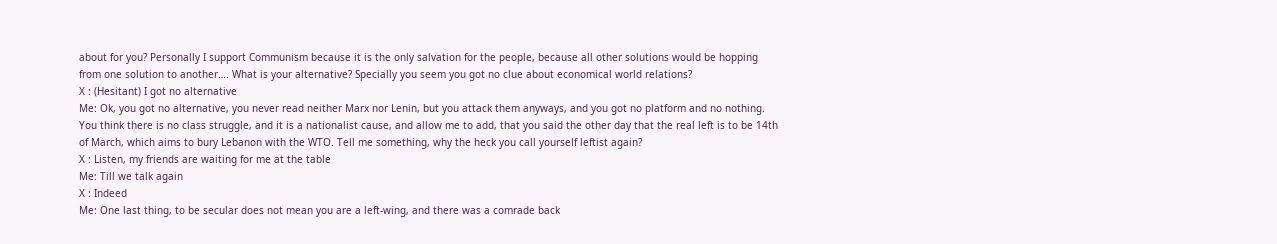about for you? Personally I support Communism because it is the only salvation for the people, because all other solutions would be hopping from one solution to another…. What is your alternative? Specially you seem you got no clue about economical world relations?
X : (Hesitant) I got no alternative
Me: Ok, you got no alternative, you never read neither Marx nor Lenin, but you attack them anyways, and you got no platform and no nothing. You think there is no class struggle, and it is a nationalist cause, and allow me to add, that you said the other day that the real left is to be 14th of March, which aims to bury Lebanon with the WTO. Tell me something, why the heck you call yourself leftist again?
X : Listen, my friends are waiting for me at the table
Me: Till we talk again
X : Indeed
Me: One last thing, to be secular does not mean you are a left-wing, and there was a comrade back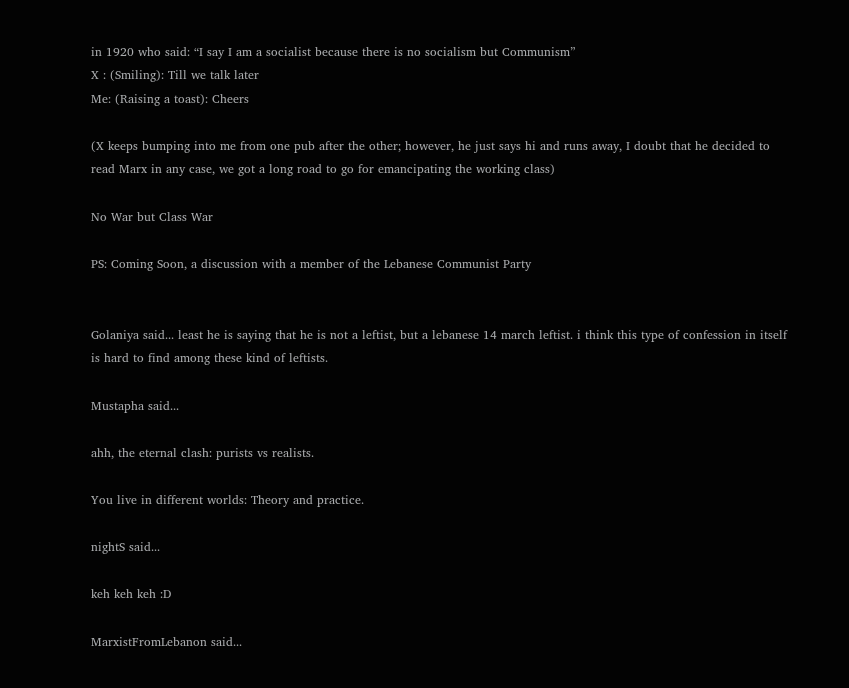in 1920 who said: “I say I am a socialist because there is no socialism but Communism”
X : (Smiling): Till we talk later
Me: (Raising a toast): Cheers

(X keeps bumping into me from one pub after the other; however, he just says hi and runs away, I doubt that he decided to read Marx in any case, we got a long road to go for emancipating the working class)

No War but Class War

PS: Coming Soon, a discussion with a member of the Lebanese Communist Party


Golaniya said... least he is saying that he is not a leftist, but a lebanese 14 march leftist. i think this type of confession in itself is hard to find among these kind of leftists.

Mustapha said...

ahh, the eternal clash: purists vs realists.

You live in different worlds: Theory and practice.

nightS said...

keh keh keh :D

MarxistFromLebanon said...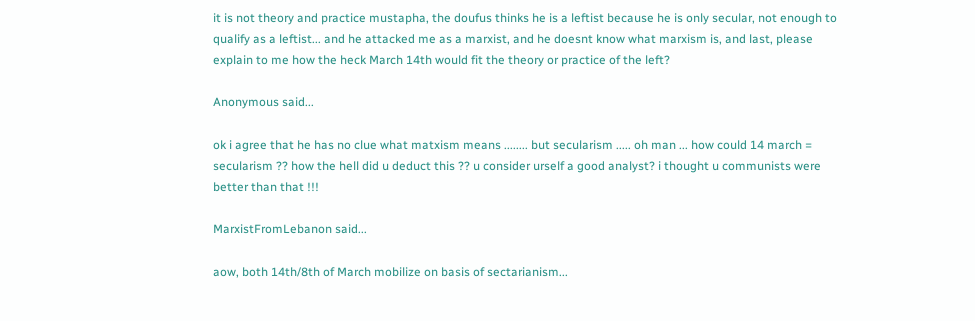it is not theory and practice mustapha, the doufus thinks he is a leftist because he is only secular, not enough to qualify as a leftist... and he attacked me as a marxist, and he doesnt know what marxism is, and last, please explain to me how the heck March 14th would fit the theory or practice of the left?

Anonymous said...

ok i agree that he has no clue what matxism means ........ but secularism ..... oh man ... how could 14 march = secularism ?? how the hell did u deduct this ?? u consider urself a good analyst? i thought u communists were better than that !!!

MarxistFromLebanon said...

aow, both 14th/8th of March mobilize on basis of sectarianism...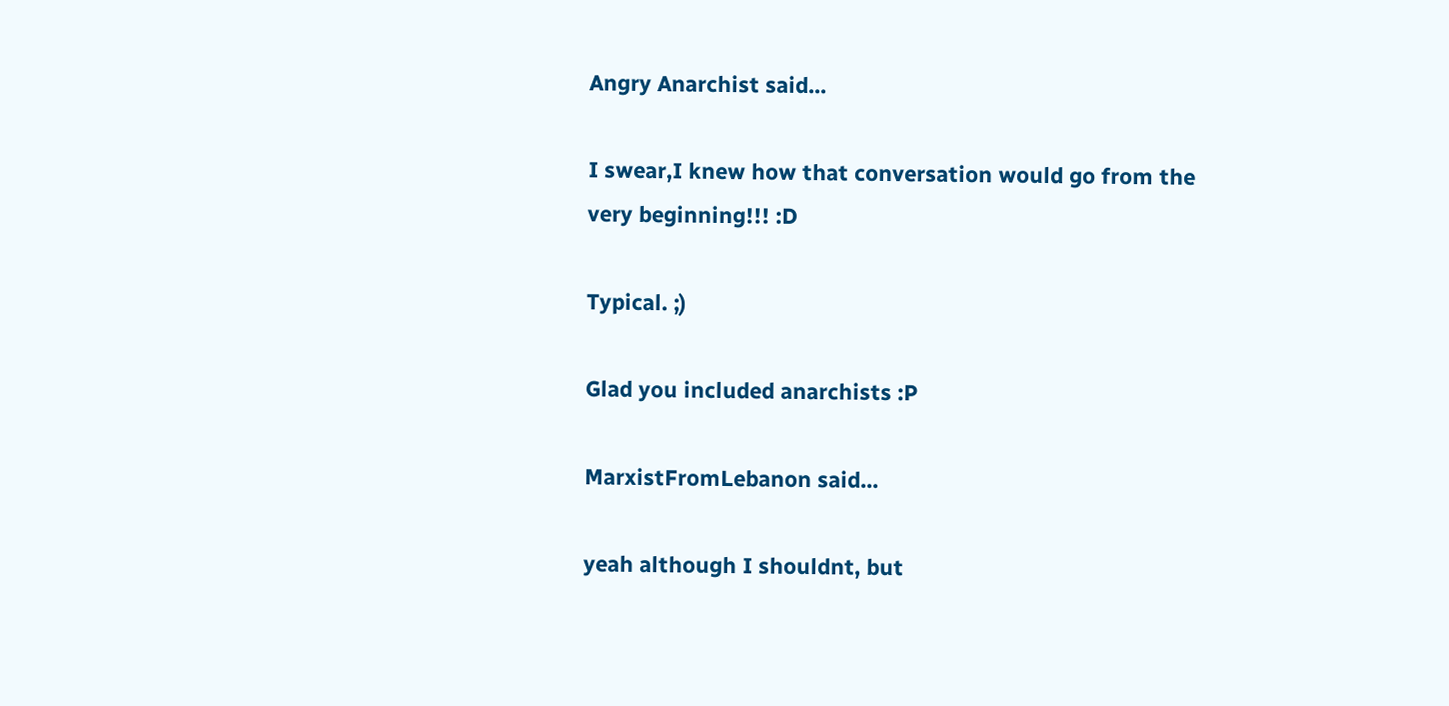Angry Anarchist said...

I swear,I knew how that conversation would go from the very beginning!!! :D

Typical. ;)

Glad you included anarchists :P

MarxistFromLebanon said...

yeah although I shouldnt, but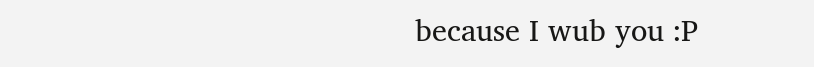because I wub you :P